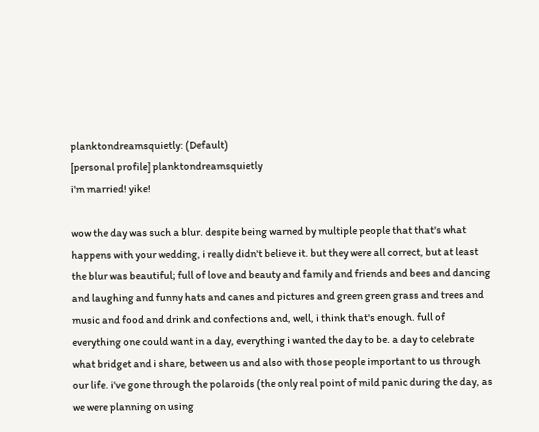planktondreamsquietly: (Default)
[personal profile] planktondreamsquietly
i'm married! yike!

wow the day was such a blur. despite being warned by multiple people that that's what happens with your wedding, i really didn't believe it. but they were all correct, but at least the blur was beautiful; full of love and beauty and family and friends and bees and dancing and laughing and funny hats and canes and pictures and green green grass and trees and music and food and drink and confections and, well, i think that's enough. full of everything one could want in a day, everything i wanted the day to be. a day to celebrate what bridget and i share, between us and also with those people important to us through our life. i've gone through the polaroids (the only real point of mild panic during the day, as we were planning on using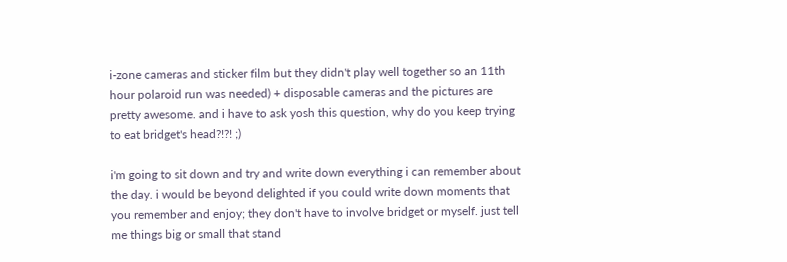i-zone cameras and sticker film but they didn't play well together so an 11th hour polaroid run was needed) + disposable cameras and the pictures are pretty awesome. and i have to ask yosh this question, why do you keep trying to eat bridget's head?!?! ;)

i'm going to sit down and try and write down everything i can remember about the day. i would be beyond delighted if you could write down moments that you remember and enjoy; they don't have to involve bridget or myself. just tell me things big or small that stand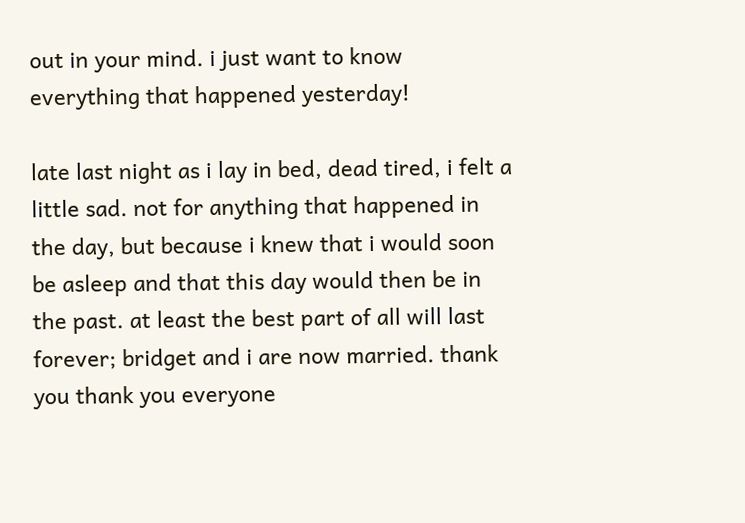out in your mind. i just want to know everything that happened yesterday!

late last night as i lay in bed, dead tired, i felt a little sad. not for anything that happened in the day, but because i knew that i would soon be asleep and that this day would then be in the past. at least the best part of all will last forever; bridget and i are now married. thank you thank you everyone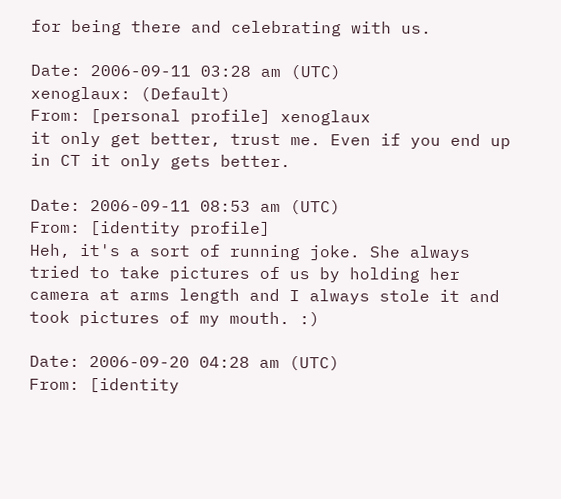for being there and celebrating with us.

Date: 2006-09-11 03:28 am (UTC)
xenoglaux: (Default)
From: [personal profile] xenoglaux
it only get better, trust me. Even if you end up in CT it only gets better.

Date: 2006-09-11 08:53 am (UTC)
From: [identity profile]
Heh, it's a sort of running joke. She always tried to take pictures of us by holding her camera at arms length and I always stole it and took pictures of my mouth. :)

Date: 2006-09-20 04:28 am (UTC)
From: [identity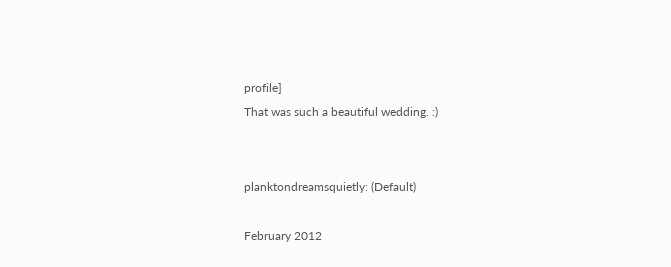profile]
That was such a beautiful wedding. :)


planktondreamsquietly: (Default)

February 2012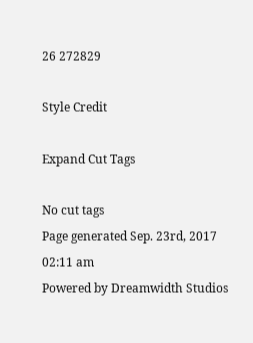26 272829

Style Credit

Expand Cut Tags

No cut tags
Page generated Sep. 23rd, 2017 02:11 am
Powered by Dreamwidth Studios